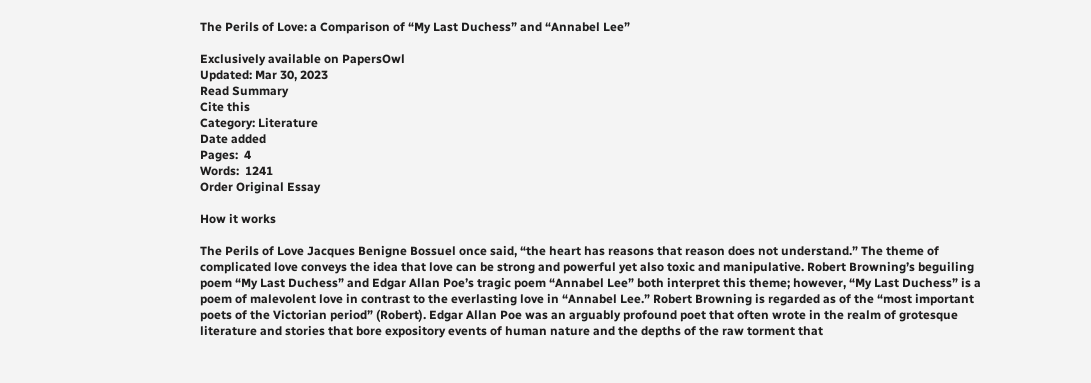The Perils of Love: a Comparison of “My Last Duchess” and “Annabel Lee”

Exclusively available on PapersOwl
Updated: Mar 30, 2023
Read Summary
Cite this
Category: Literature
Date added
Pages:  4
Words:  1241
Order Original Essay

How it works

The Perils of Love Jacques Benigne Bossuel once said, “the heart has reasons that reason does not understand.” The theme of complicated love conveys the idea that love can be strong and powerful yet also toxic and manipulative. Robert Browning’s beguiling poem “My Last Duchess” and Edgar Allan Poe’s tragic poem “Annabel Lee” both interpret this theme; however, “My Last Duchess” is a poem of malevolent love in contrast to the everlasting love in “Annabel Lee.” Robert Browning is regarded as of the “most important poets of the Victorian period” (Robert). Edgar Allan Poe was an arguably profound poet that often wrote in the realm of grotesque literature and stories that bore expository events of human nature and the depths of the raw torment that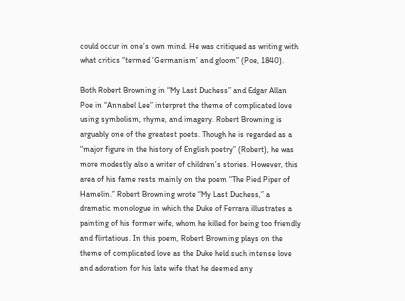could occur in one’s own mind. He was critiqued as writing with what critics “termed ‘Germanism’ and gloom” (Poe, 1840).

Both Robert Browning in “My Last Duchess” and Edgar Allan Poe in “Annabel Lee” interpret the theme of complicated love using symbolism, rhyme, and imagery. Robert Browning is arguably one of the greatest poets. Though he is regarded as a “major figure in the history of English poetry” (Robert), he was more modestly also a writer of children’s stories. However, this area of his fame rests mainly on the poem “The Pied Piper of Hamelin.” Robert Browning wrote “My Last Duchess,” a dramatic monologue in which the Duke of Ferrara illustrates a painting of his former wife, whom he killed for being too friendly and flirtatious. In this poem, Robert Browning plays on the theme of complicated love as the Duke held such intense love and adoration for his late wife that he deemed any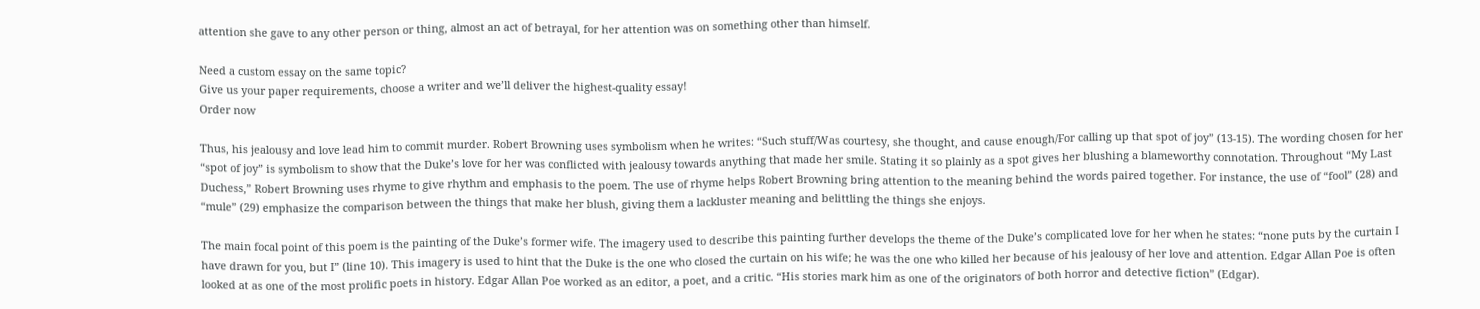attention she gave to any other person or thing, almost an act of betrayal, for her attention was on something other than himself.

Need a custom essay on the same topic?
Give us your paper requirements, choose a writer and we’ll deliver the highest-quality essay!
Order now

Thus, his jealousy and love lead him to commit murder. Robert Browning uses symbolism when he writes: “Such stuff/Was courtesy, she thought, and cause enough/For calling up that spot of joy” (13-15). The wording chosen for her “spot of joy” is symbolism to show that the Duke’s love for her was conflicted with jealousy towards anything that made her smile. Stating it so plainly as a spot gives her blushing a blameworthy connotation. Throughout “My Last Duchess,” Robert Browning uses rhyme to give rhythm and emphasis to the poem. The use of rhyme helps Robert Browning bring attention to the meaning behind the words paired together. For instance, the use of “fool” (28) and “mule” (29) emphasize the comparison between the things that make her blush, giving them a lackluster meaning and belittling the things she enjoys.

The main focal point of this poem is the painting of the Duke’s former wife. The imagery used to describe this painting further develops the theme of the Duke’s complicated love for her when he states: “none puts by the curtain I have drawn for you, but I” (line 10). This imagery is used to hint that the Duke is the one who closed the curtain on his wife; he was the one who killed her because of his jealousy of her love and attention. Edgar Allan Poe is often looked at as one of the most prolific poets in history. Edgar Allan Poe worked as an editor, a poet, and a critic. “His stories mark him as one of the originators of both horror and detective fiction” (Edgar).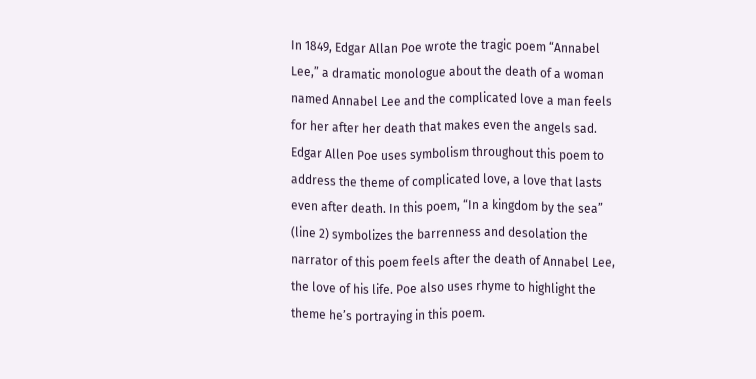In 1849, Edgar Allan Poe wrote the tragic poem “Annabel Lee,” a dramatic monologue about the death of a woman named Annabel Lee and the complicated love a man feels for her after her death that makes even the angels sad. Edgar Allen Poe uses symbolism throughout this poem to address the theme of complicated love, a love that lasts even after death. In this poem, “In a kingdom by the sea” (line 2) symbolizes the barrenness and desolation the narrator of this poem feels after the death of Annabel Lee, the love of his life. Poe also uses rhyme to highlight the theme he’s portraying in this poem.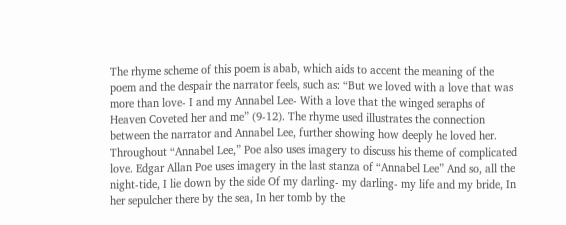The rhyme scheme of this poem is abab, which aids to accent the meaning of the poem and the despair the narrator feels, such as: “But we loved with a love that was more than love- I and my Annabel Lee- With a love that the winged seraphs of Heaven Coveted her and me” (9-12). The rhyme used illustrates the connection between the narrator and Annabel Lee, further showing how deeply he loved her. Throughout “Annabel Lee,” Poe also uses imagery to discuss his theme of complicated love. Edgar Allan Poe uses imagery in the last stanza of “Annabel Lee” And so, all the night-tide, I lie down by the side Of my darling- my darling- my life and my bride, In her sepulcher there by the sea, In her tomb by the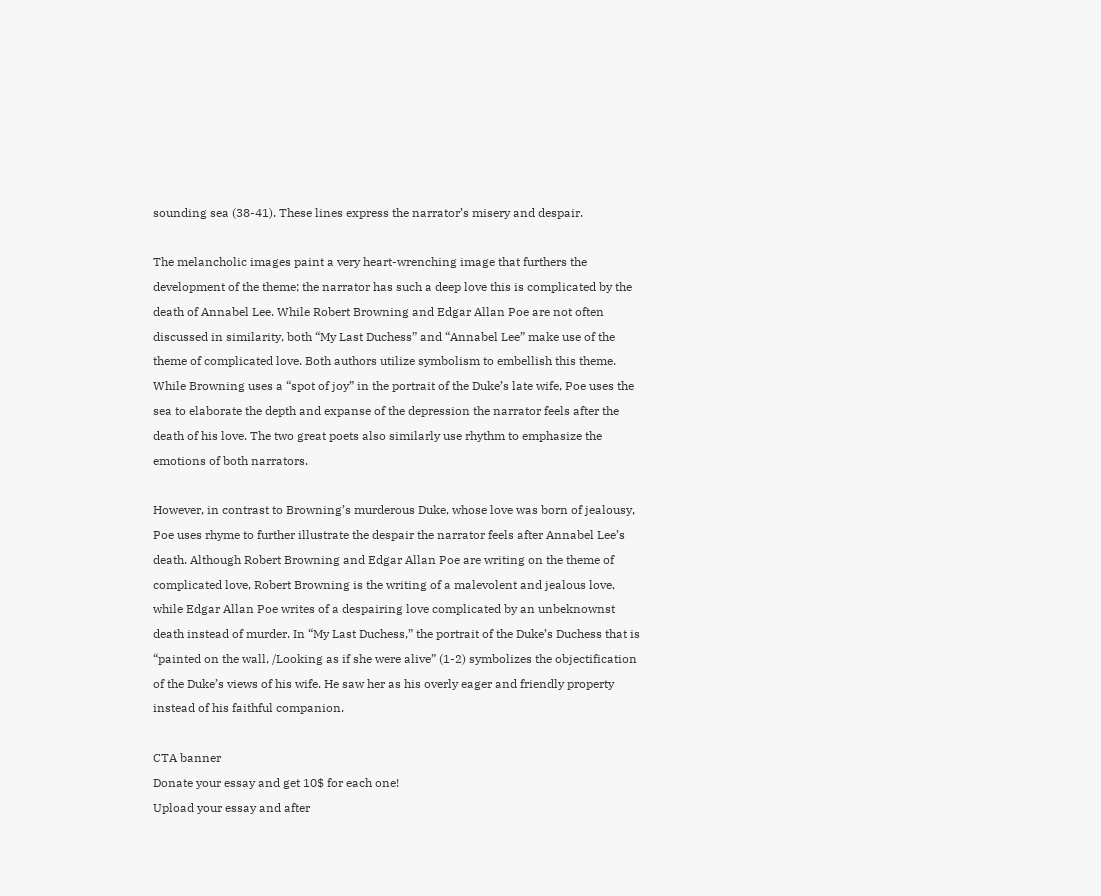sounding sea (38-41). These lines express the narrator’s misery and despair.

The melancholic images paint a very heart-wrenching image that furthers the development of the theme; the narrator has such a deep love this is complicated by the death of Annabel Lee. While Robert Browning and Edgar Allan Poe are not often discussed in similarity, both “My Last Duchess” and “Annabel Lee” make use of the theme of complicated love. Both authors utilize symbolism to embellish this theme. While Browning uses a “spot of joy” in the portrait of the Duke’s late wife, Poe uses the sea to elaborate the depth and expanse of the depression the narrator feels after the death of his love. The two great poets also similarly use rhythm to emphasize the emotions of both narrators.

However, in contrast to Browning’s murderous Duke, whose love was born of jealousy, Poe uses rhyme to further illustrate the despair the narrator feels after Annabel Lee’s death. Although Robert Browning and Edgar Allan Poe are writing on the theme of complicated love, Robert Browning is the writing of a malevolent and jealous love, while Edgar Allan Poe writes of a despairing love complicated by an unbeknownst death instead of murder. In “My Last Duchess,” the portrait of the Duke’s Duchess that is “painted on the wall, /Looking as if she were alive” (1-2) symbolizes the objectification of the Duke’s views of his wife. He saw her as his overly eager and friendly property instead of his faithful companion.

CTA banner
Donate your essay and get 10$ for each one!
Upload your essay and after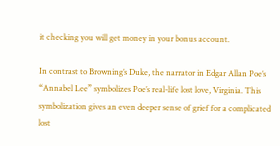it checking you will get money in your bonus account.

In contrast to Browning’s Duke, the narrator in Edgar Allan Poe’s “Annabel Lee” symbolizes Poe’s real-life lost love, Virginia. This symbolization gives an even deeper sense of grief for a complicated lost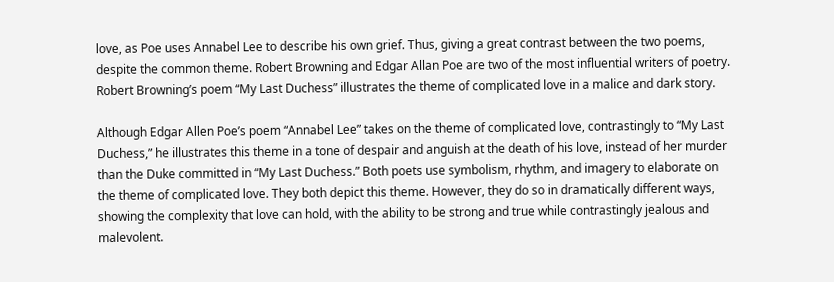love, as Poe uses Annabel Lee to describe his own grief. Thus, giving a great contrast between the two poems, despite the common theme. Robert Browning and Edgar Allan Poe are two of the most influential writers of poetry. Robert Browning’s poem “My Last Duchess” illustrates the theme of complicated love in a malice and dark story.

Although Edgar Allen Poe’s poem “Annabel Lee” takes on the theme of complicated love, contrastingly to “My Last Duchess,” he illustrates this theme in a tone of despair and anguish at the death of his love, instead of her murder than the Duke committed in “My Last Duchess.” Both poets use symbolism, rhythm, and imagery to elaborate on the theme of complicated love. They both depict this theme. However, they do so in dramatically different ways, showing the complexity that love can hold, with the ability to be strong and true while contrastingly jealous and malevolent.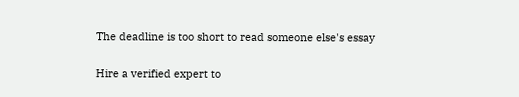The deadline is too short to read someone else's essay

Hire a verified expert to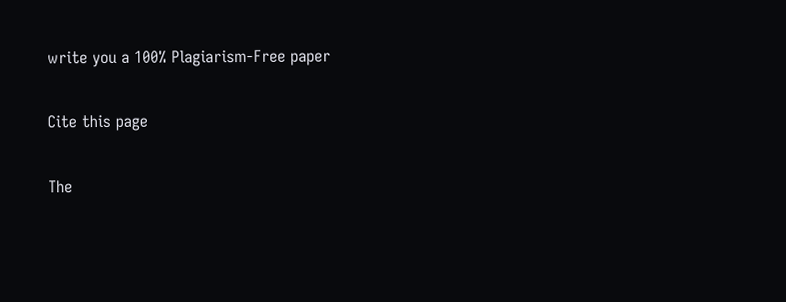write you a 100% Plagiarism-Free paper

Cite this page

The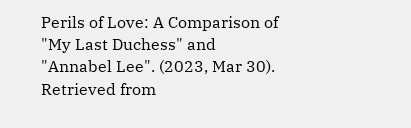Perils of Love: A Comparison of "My Last Duchess" and "Annabel Lee". (2023, Mar 30). Retrieved from